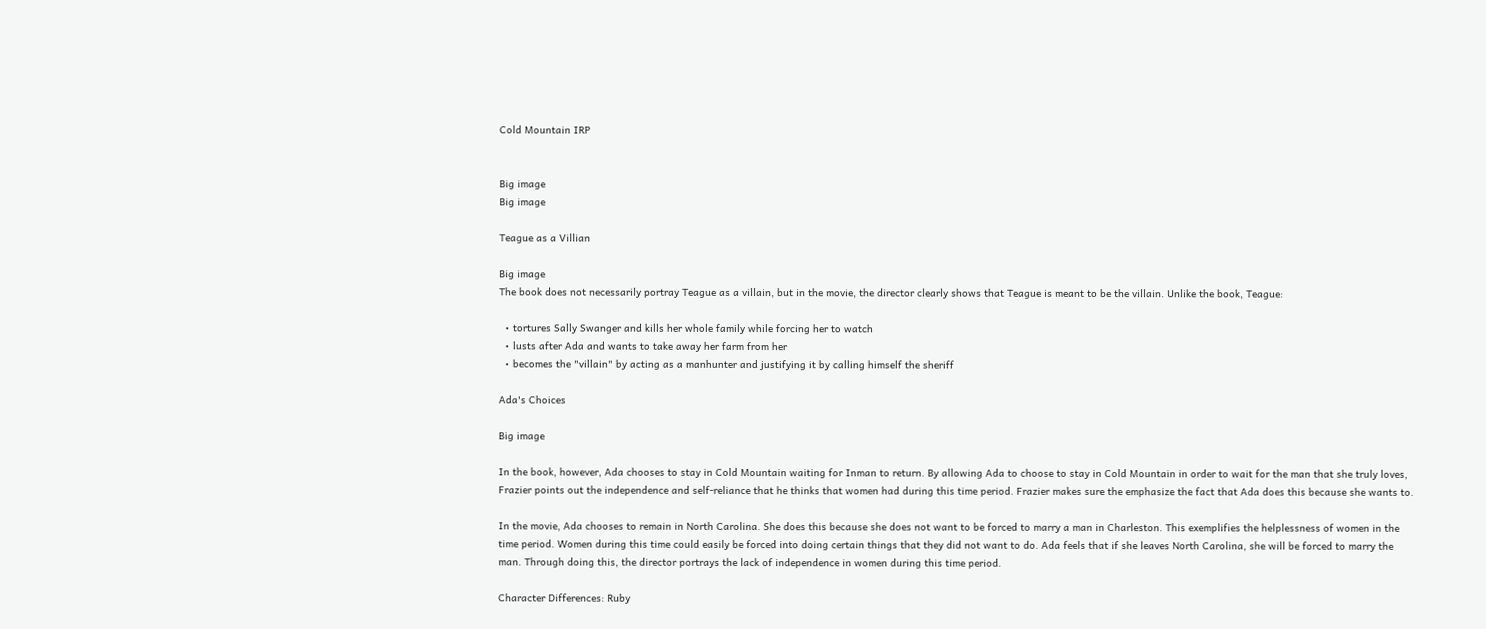Cold Mountain IRP


Big image
Big image

Teague as a Villian

Big image
The book does not necessarily portray Teague as a villain, but in the movie, the director clearly shows that Teague is meant to be the villain. Unlike the book, Teague:

  • tortures Sally Swanger and kills her whole family while forcing her to watch
  • lusts after Ada and wants to take away her farm from her
  • becomes the "villain" by acting as a manhunter and justifying it by calling himself the sheriff

Ada's Choices

Big image

In the book, however, Ada chooses to stay in Cold Mountain waiting for Inman to return. By allowing Ada to choose to stay in Cold Mountain in order to wait for the man that she truly loves, Frazier points out the independence and self-reliance that he thinks that women had during this time period. Frazier makes sure the emphasize the fact that Ada does this because she wants to.

In the movie, Ada chooses to remain in North Carolina. She does this because she does not want to be forced to marry a man in Charleston. This exemplifies the helplessness of women in the time period. Women during this time could easily be forced into doing certain things that they did not want to do. Ada feels that if she leaves North Carolina, she will be forced to marry the man. Through doing this, the director portrays the lack of independence in women during this time period.

Character Differences: Ruby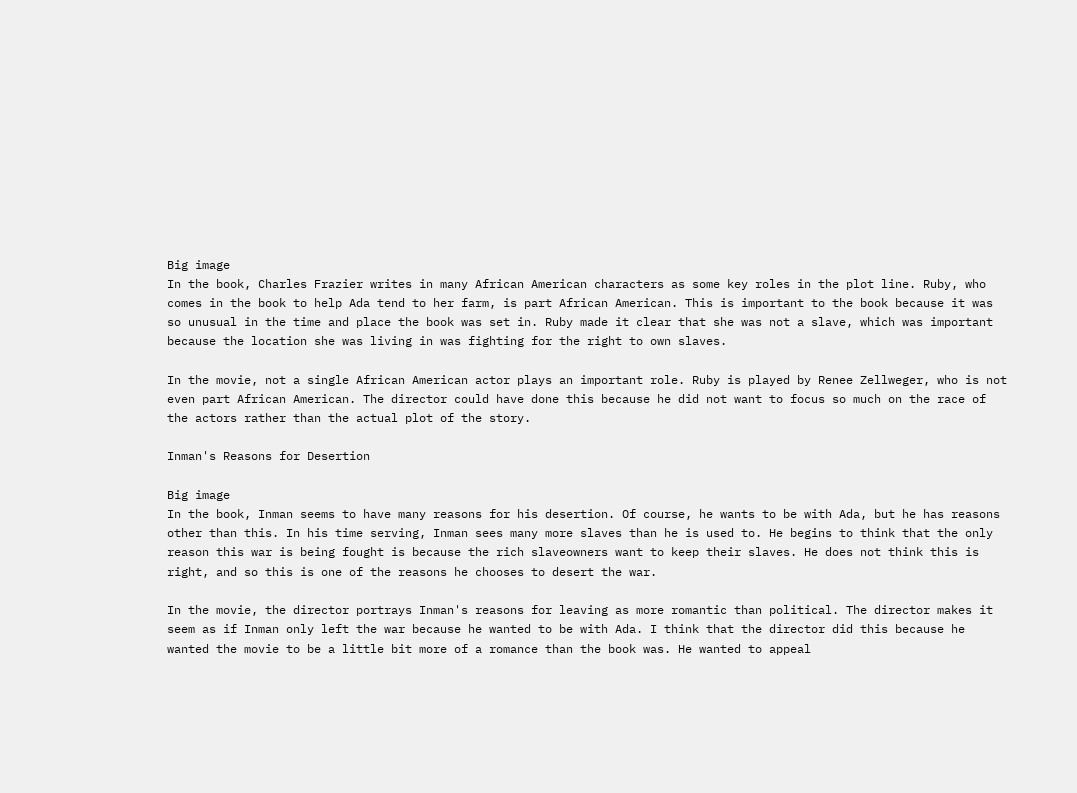Big image
In the book, Charles Frazier writes in many African American characters as some key roles in the plot line. Ruby, who comes in the book to help Ada tend to her farm, is part African American. This is important to the book because it was so unusual in the time and place the book was set in. Ruby made it clear that she was not a slave, which was important because the location she was living in was fighting for the right to own slaves.

In the movie, not a single African American actor plays an important role. Ruby is played by Renee Zellweger, who is not even part African American. The director could have done this because he did not want to focus so much on the race of the actors rather than the actual plot of the story.

Inman's Reasons for Desertion

Big image
In the book, Inman seems to have many reasons for his desertion. Of course, he wants to be with Ada, but he has reasons other than this. In his time serving, Inman sees many more slaves than he is used to. He begins to think that the only reason this war is being fought is because the rich slaveowners want to keep their slaves. He does not think this is right, and so this is one of the reasons he chooses to desert the war.

In the movie, the director portrays Inman's reasons for leaving as more romantic than political. The director makes it seem as if Inman only left the war because he wanted to be with Ada. I think that the director did this because he wanted the movie to be a little bit more of a romance than the book was. He wanted to appeal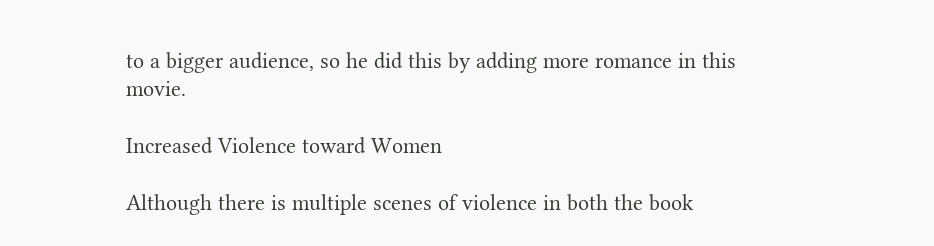to a bigger audience, so he did this by adding more romance in this movie.

Increased Violence toward Women

Although there is multiple scenes of violence in both the book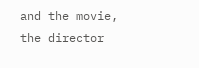and the movie, the director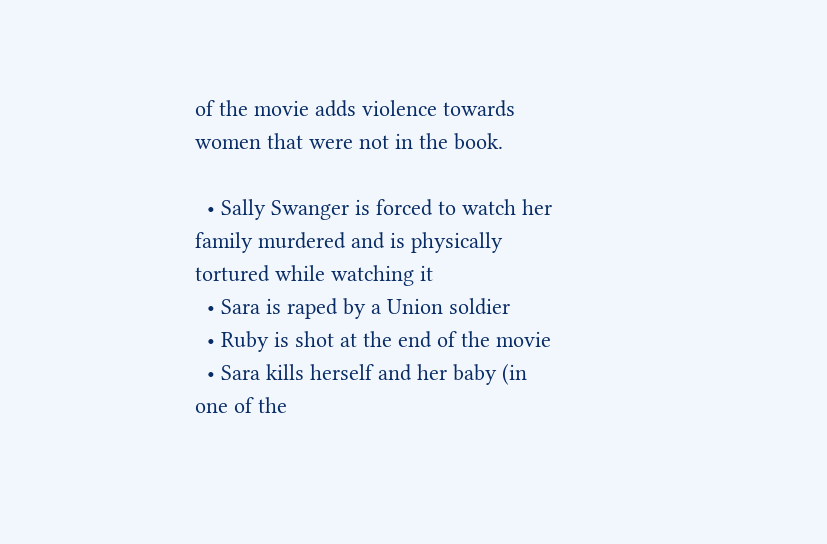of the movie adds violence towards women that were not in the book.

  • Sally Swanger is forced to watch her family murdered and is physically tortured while watching it
  • Sara is raped by a Union soldier
  • Ruby is shot at the end of the movie
  • Sara kills herself and her baby (in one of the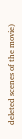deleted scenes of the movie)